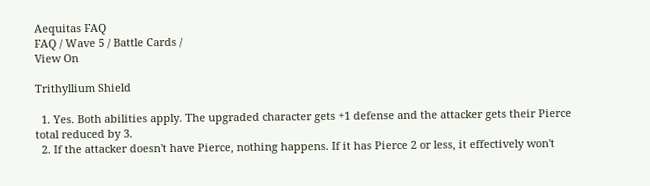Aequitas FAQ
FAQ / Wave 5 / Battle Cards /
View On

Trithyllium Shield

  1. Yes. Both abilities apply. The upgraded character gets +1 defense and the attacker gets their Pierce total reduced by 3.
  2. If the attacker doesn't have Pierce, nothing happens. If it has Pierce 2 or less, it effectively won't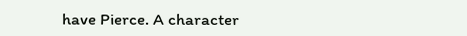have Pierce. A character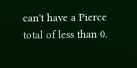can't have a Pierce total of less than 0.